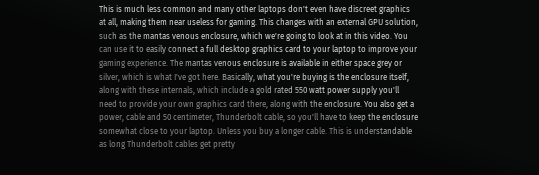This is much less common and many other laptops don't even have discreet graphics at all, making them near useless for gaming. This changes with an external GPU solution, such as the mantas venous enclosure, which we're going to look at in this video. You can use it to easily connect a full desktop graphics card to your laptop to improve your gaming experience. The mantas venous enclosure is available in either space grey or silver, which is what I've got here. Basically, what you're buying is the enclosure itself, along with these internals, which include a gold rated 550 watt power supply you'll need to provide your own graphics card there, along with the enclosure. You also get a power, cable and 50 centimeter, Thunderbolt cable, so you'll have to keep the enclosure somewhat close to your laptop. Unless you buy a longer cable. This is understandable as long Thunderbolt cables get pretty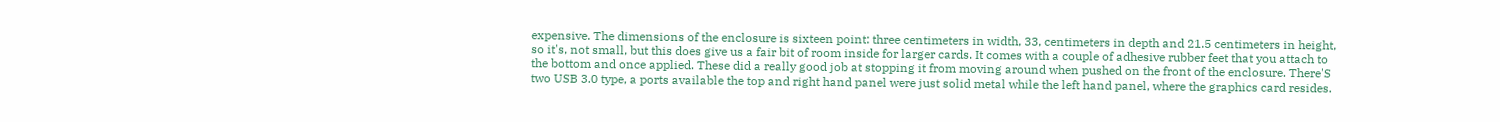expensive. The dimensions of the enclosure is sixteen point: three centimeters in width, 33, centimeters in depth and 21.5 centimeters in height, so it's, not small, but this does give us a fair bit of room inside for larger cards. It comes with a couple of adhesive rubber feet that you attach to the bottom and once applied. These did a really good job at stopping it from moving around when pushed on the front of the enclosure. There'S two USB 3.0 type, a ports available the top and right hand panel were just solid metal while the left hand panel, where the graphics card resides.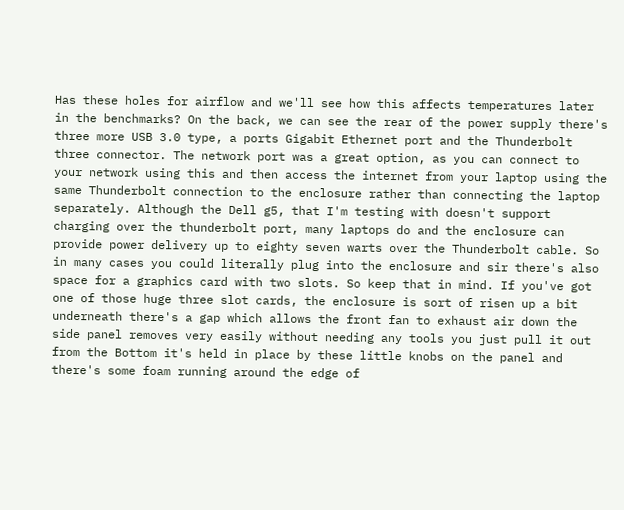Has these holes for airflow and we'll see how this affects temperatures later in the benchmarks? On the back, we can see the rear of the power supply there's three more USB 3.0 type, a ports Gigabit Ethernet port and the Thunderbolt three connector. The network port was a great option, as you can connect to your network using this and then access the internet from your laptop using the same Thunderbolt connection to the enclosure rather than connecting the laptop separately. Although the Dell g5, that I'm testing with doesn't support charging over the thunderbolt port, many laptops do and the enclosure can provide power delivery up to eighty seven warts over the Thunderbolt cable. So in many cases you could literally plug into the enclosure and sir there's also space for a graphics card with two slots. So keep that in mind. If you've got one of those huge three slot cards, the enclosure is sort of risen up a bit underneath there's a gap which allows the front fan to exhaust air down the side panel removes very easily without needing any tools you just pull it out from the Bottom it's held in place by these little knobs on the panel and there's some foam running around the edge of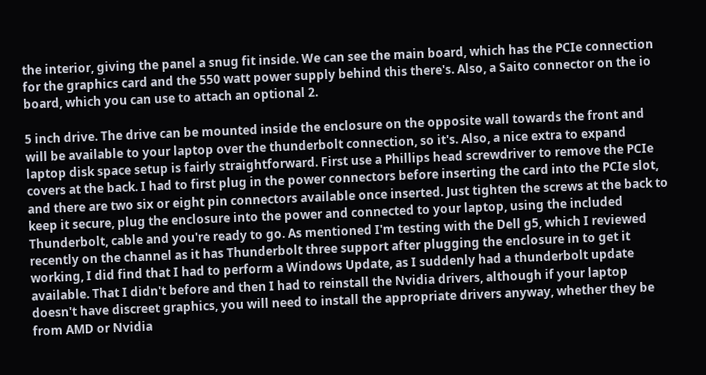the interior, giving the panel a snug fit inside. We can see the main board, which has the PCIe connection for the graphics card and the 550 watt power supply behind this there's. Also, a Saito connector on the io board, which you can use to attach an optional 2.

5 inch drive. The drive can be mounted inside the enclosure on the opposite wall towards the front and will be available to your laptop over the thunderbolt connection, so it's. Also, a nice extra to expand laptop disk space setup is fairly straightforward. First use a Phillips head screwdriver to remove the PCIe covers at the back. I had to first plug in the power connectors before inserting the card into the PCIe slot, and there are two six or eight pin connectors available once inserted. Just tighten the screws at the back to keep it secure, plug the enclosure into the power and connected to your laptop, using the included Thunderbolt, cable and you're ready to go. As mentioned I'm testing with the Dell g5, which I reviewed recently on the channel as it has Thunderbolt three support after plugging the enclosure in to get it working, I did find that I had to perform a Windows Update, as I suddenly had a thunderbolt update available. That I didn't before and then I had to reinstall the Nvidia drivers, although if your laptop doesn't have discreet graphics, you will need to install the appropriate drivers anyway, whether they be from AMD or Nvidia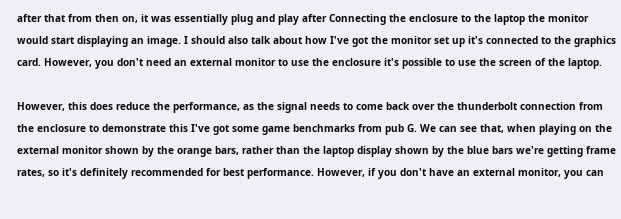after that from then on, it was essentially plug and play after Connecting the enclosure to the laptop the monitor would start displaying an image. I should also talk about how I've got the monitor set up it's connected to the graphics card. However, you don't need an external monitor to use the enclosure it's possible to use the screen of the laptop.

However, this does reduce the performance, as the signal needs to come back over the thunderbolt connection from the enclosure to demonstrate this I've got some game benchmarks from pub G. We can see that, when playing on the external monitor shown by the orange bars, rather than the laptop display shown by the blue bars we're getting frame rates, so it's definitely recommended for best performance. However, if you don't have an external monitor, you can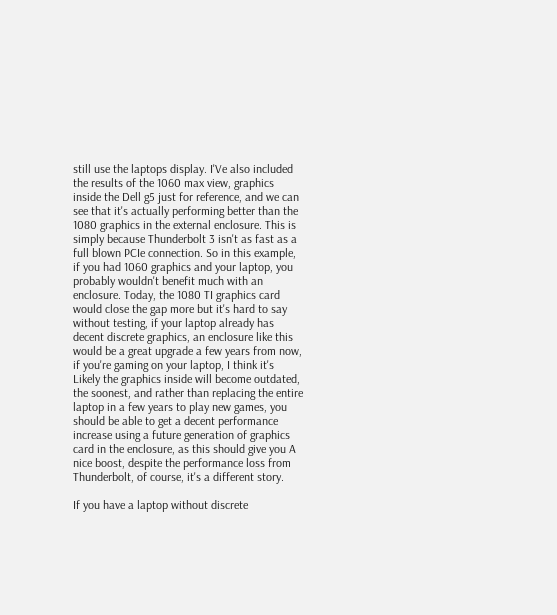still use the laptops display. I'Ve also included the results of the 1060 max view, graphics inside the Dell g5 just for reference, and we can see that it's actually performing better than the 1080 graphics in the external enclosure. This is simply because Thunderbolt 3 isn't as fast as a full blown PCIe connection. So in this example, if you had 1060 graphics and your laptop, you probably wouldn't benefit much with an enclosure. Today, the 1080 TI graphics card would close the gap more but it's hard to say without testing, if your laptop already has decent discrete graphics, an enclosure like this would be a great upgrade a few years from now, if you're gaming on your laptop, I think it's Likely the graphics inside will become outdated, the soonest, and rather than replacing the entire laptop in a few years to play new games, you should be able to get a decent performance increase using a future generation of graphics card in the enclosure, as this should give you A nice boost, despite the performance loss from Thunderbolt, of course, it's a different story.

If you have a laptop without discrete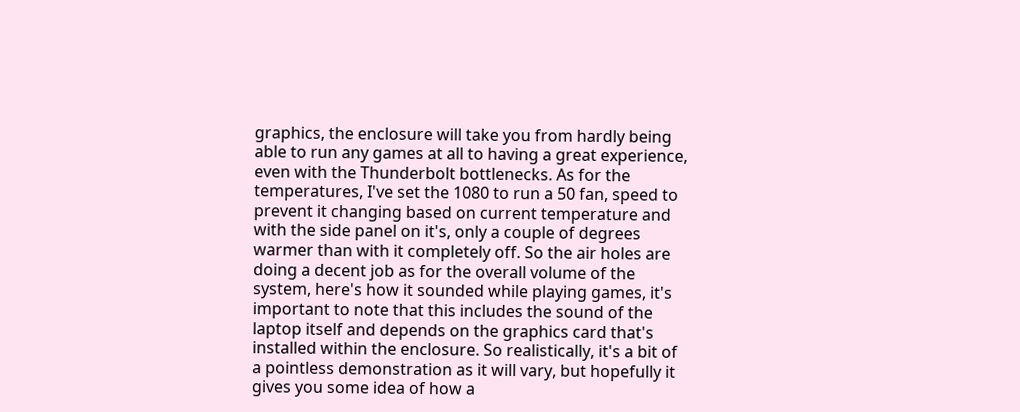graphics, the enclosure will take you from hardly being able to run any games at all to having a great experience, even with the Thunderbolt bottlenecks. As for the temperatures, I've set the 1080 to run a 50 fan, speed to prevent it changing based on current temperature and with the side panel on it's, only a couple of degrees warmer than with it completely off. So the air holes are doing a decent job as for the overall volume of the system, here's how it sounded while playing games, it's important to note that this includes the sound of the laptop itself and depends on the graphics card that's installed within the enclosure. So realistically, it's a bit of a pointless demonstration as it will vary, but hopefully it gives you some idea of how a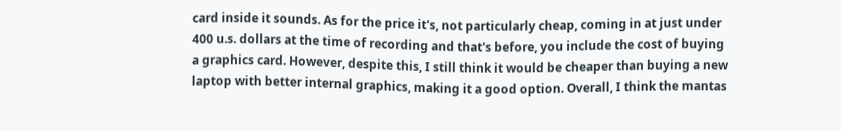card inside it sounds. As for the price it's, not particularly cheap, coming in at just under 400 u.s. dollars at the time of recording and that's before, you include the cost of buying a graphics card. However, despite this, I still think it would be cheaper than buying a new laptop with better internal graphics, making it a good option. Overall, I think the mantas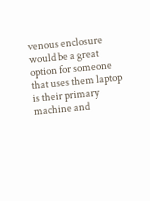venous enclosure would be a great option for someone that uses them laptop is their primary machine and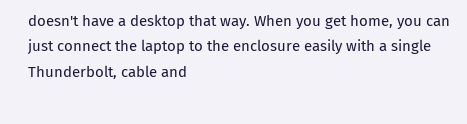doesn't have a desktop that way. When you get home, you can just connect the laptop to the enclosure easily with a single Thunderbolt, cable and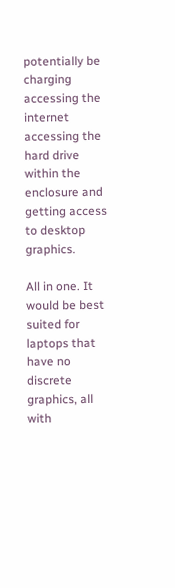potentially be charging accessing the internet accessing the hard drive within the enclosure and getting access to desktop graphics.

All in one. It would be best suited for laptops that have no discrete graphics, all with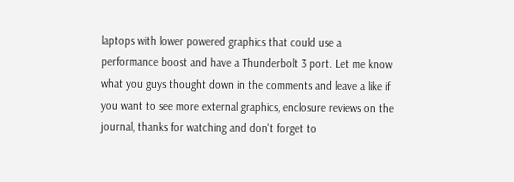laptops with lower powered graphics that could use a performance boost and have a Thunderbolt 3 port. Let me know what you guys thought down in the comments and leave a like if you want to see more external graphics, enclosure reviews on the journal, thanks for watching and don't forget to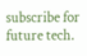subscribe for future tech.